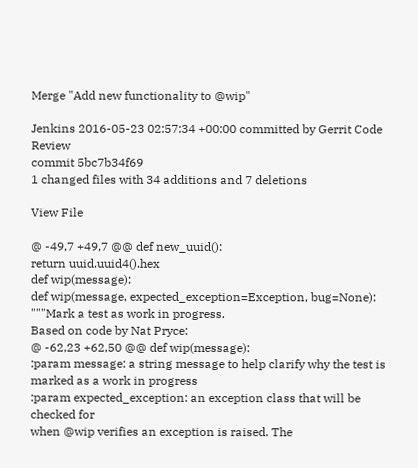Merge "Add new functionality to @wip"

Jenkins 2016-05-23 02:57:34 +00:00 committed by Gerrit Code Review
commit 5bc7b34f69
1 changed files with 34 additions and 7 deletions

View File

@ -49,7 +49,7 @@ def new_uuid():
return uuid.uuid4().hex
def wip(message):
def wip(message, expected_exception=Exception, bug=None):
"""Mark a test as work in progress.
Based on code by Nat Pryce:
@ -62,23 +62,50 @@ def wip(message):
:param message: a string message to help clarify why the test is
marked as a work in progress
:param expected_exception: an exception class that will be checked for
when @wip verifies an exception is raised. The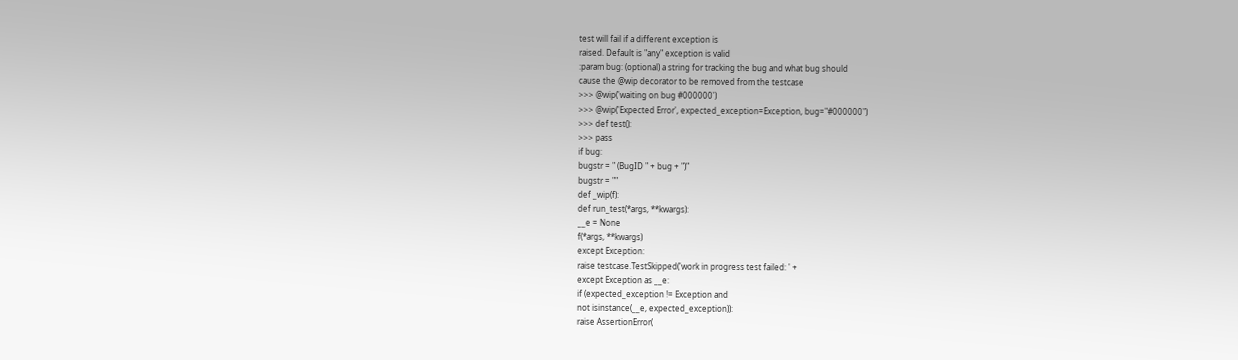test will fail if a different exception is
raised. Default is "any" exception is valid
:param bug: (optional) a string for tracking the bug and what bug should
cause the @wip decorator to be removed from the testcase
>>> @wip('waiting on bug #000000')
>>> @wip('Expected Error', expected_exception=Exception, bug="#000000")
>>> def test():
>>> pass
if bug:
bugstr = " (BugID " + bug + ")"
bugstr = ""
def _wip(f):
def run_test(*args, **kwargs):
__e = None
f(*args, **kwargs)
except Exception:
raise testcase.TestSkipped('work in progress test failed: ' +
except Exception as __e:
if (expected_exception != Exception and
not isinstance(__e, expected_exception)):
raise AssertionError(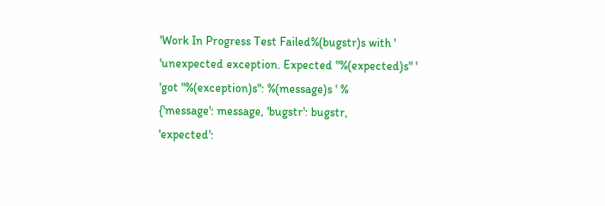'Work In Progress Test Failed%(bugstr)s with '
'unexpected exception. Expected "%(expected)s" '
'got "%(exception)s": %(message)s ' %
{'message': message, 'bugstr': bugstr,
'expected':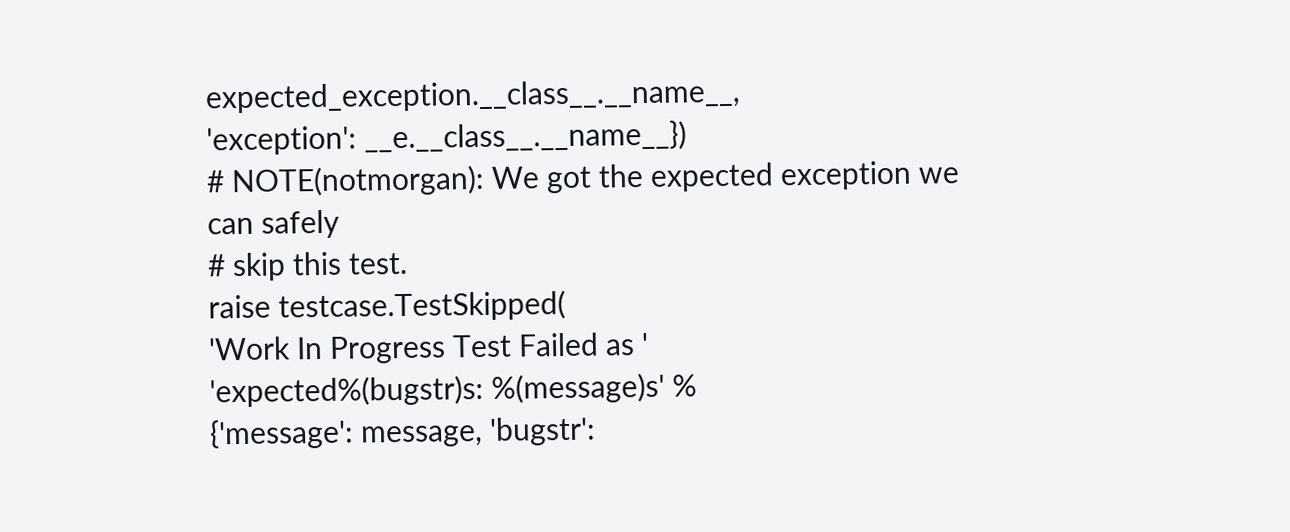expected_exception.__class__.__name__,
'exception': __e.__class__.__name__})
# NOTE(notmorgan): We got the expected exception we can safely
# skip this test.
raise testcase.TestSkipped(
'Work In Progress Test Failed as '
'expected%(bugstr)s: %(message)s' %
{'message': message, 'bugstr':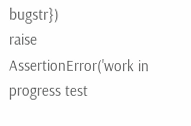bugstr})
raise AssertionError('work in progress test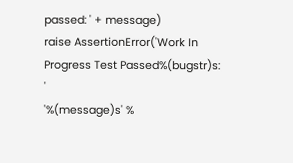passed: ' + message)
raise AssertionError('Work In Progress Test Passed%(bugstr)s: '
'%(message)s' %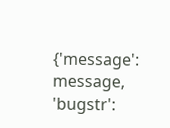{'message': message,
'bugstr':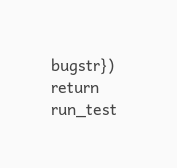bugstr})
return run_test